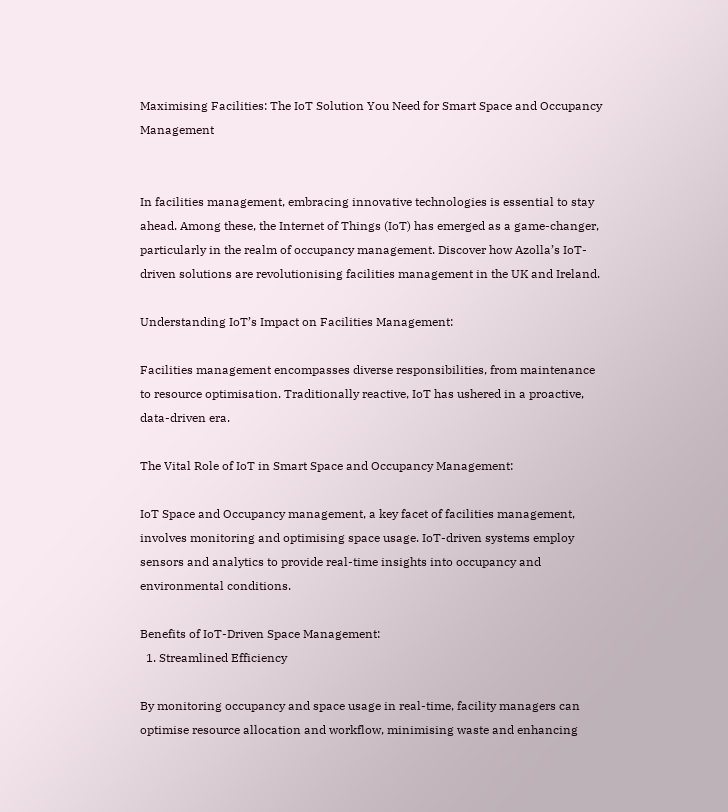Maximising Facilities: The IoT Solution You Need for Smart Space and Occupancy Management


In facilities management, embracing innovative technologies is essential to stay ahead. Among these, the Internet of Things (IoT) has emerged as a game-changer, particularly in the realm of occupancy management. Discover how Azolla’s IoT-driven solutions are revolutionising facilities management in the UK and Ireland.

Understanding IoT’s Impact on Facilities Management:

Facilities management encompasses diverse responsibilities, from maintenance to resource optimisation. Traditionally reactive, IoT has ushered in a proactive, data-driven era.

The Vital Role of IoT in Smart Space and Occupancy Management:

IoT Space and Occupancy management, a key facet of facilities management, involves monitoring and optimising space usage. IoT-driven systems employ sensors and analytics to provide real-time insights into occupancy and environmental conditions.

Benefits of IoT-Driven Space Management:
  1. Streamlined Efficiency

By monitoring occupancy and space usage in real-time, facility managers can optimise resource allocation and workflow, minimising waste and enhancing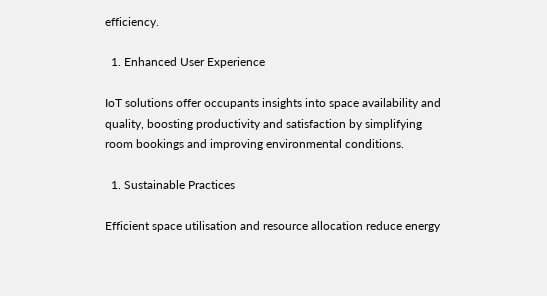efficiency.

  1. Enhanced User Experience

IoT solutions offer occupants insights into space availability and quality, boosting productivity and satisfaction by simplifying room bookings and improving environmental conditions.

  1. Sustainable Practices

Efficient space utilisation and resource allocation reduce energy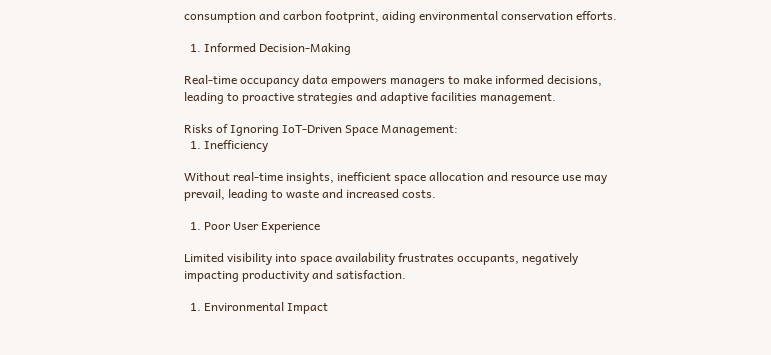consumption and carbon footprint, aiding environmental conservation efforts.

  1. Informed Decision-Making

Real-time occupancy data empowers managers to make informed decisions, leading to proactive strategies and adaptive facilities management.

Risks of Ignoring IoT-Driven Space Management:
  1. Inefficiency

Without real-time insights, inefficient space allocation and resource use may prevail, leading to waste and increased costs.

  1. Poor User Experience

Limited visibility into space availability frustrates occupants, negatively impacting productivity and satisfaction.

  1. Environmental Impact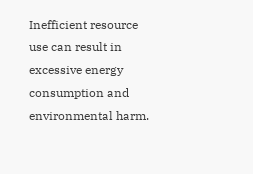Inefficient resource use can result in excessive energy consumption and environmental harm.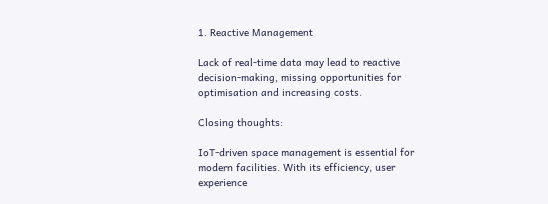1. Reactive Management

Lack of real-time data may lead to reactive decision-making, missing opportunities for optimisation and increasing costs.

Closing thoughts:

IoT-driven space management is essential for modern facilities. With its efficiency, user experience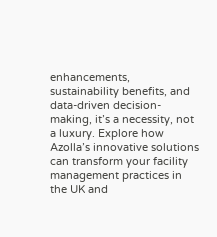enhancements, sustainability benefits, and data-driven decision-making, it’s a necessity, not a luxury. Explore how Azolla’s innovative solutions can transform your facility management practices in the UK and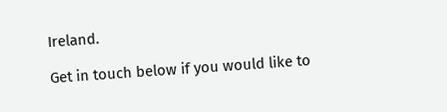Ireland.

Get in touch below if you would like to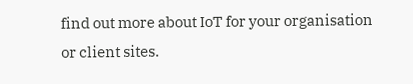find out more about IoT for your organisation or client sites.